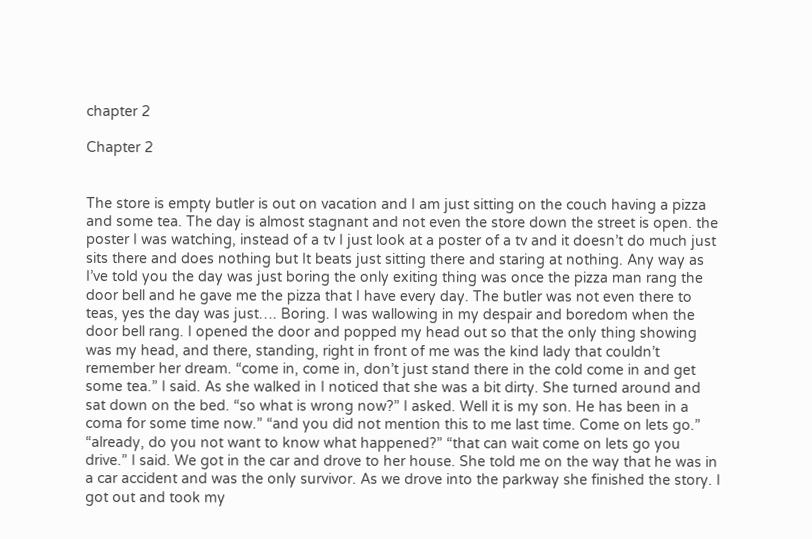chapter 2

Chapter 2


The store is empty butler is out on vacation and I am just sitting on the couch having a pizza and some tea. The day is almost stagnant and not even the store down the street is open. the poster I was watching, instead of a tv I just look at a poster of a tv and it doesn’t do much just sits there and does nothing but It beats just sitting there and staring at nothing. Any way as I’ve told you the day was just boring the only exiting thing was once the pizza man rang the door bell and he gave me the pizza that I have every day. The butler was not even there to teas, yes the day was just…. Boring. I was wallowing in my despair and boredom when the door bell rang. I opened the door and popped my head out so that the only thing showing was my head, and there, standing, right in front of me was the kind lady that couldn’t remember her dream. “come in, come in, don’t just stand there in the cold come in and get some tea.” I said. As she walked in I noticed that she was a bit dirty. She turned around and sat down on the bed. “so what is wrong now?” I asked. Well it is my son. He has been in a coma for some time now.” “and you did not mention this to me last time. Come on lets go.” “already, do you not want to know what happened?” “that can wait come on lets go you drive.” I said. We got in the car and drove to her house. She told me on the way that he was in a car accident and was the only survivor. As we drove into the parkway she finished the story. I got out and took my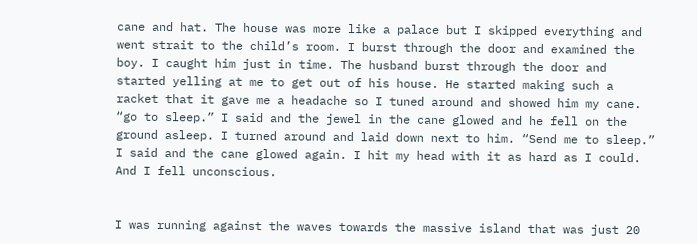cane and hat. The house was more like a palace but I skipped everything and went strait to the child’s room. I burst through the door and examined the boy. I caught him just in time. The husband burst through the door and started yelling at me to get out of his house. He started making such a racket that it gave me a headache so I tuned around and showed him my cane. “go to sleep.” I said and the jewel in the cane glowed and he fell on the ground asleep. I turned around and laid down next to him. “Send me to sleep.” I said and the cane glowed again. I hit my head with it as hard as I could. And I fell unconscious.


I was running against the waves towards the massive island that was just 20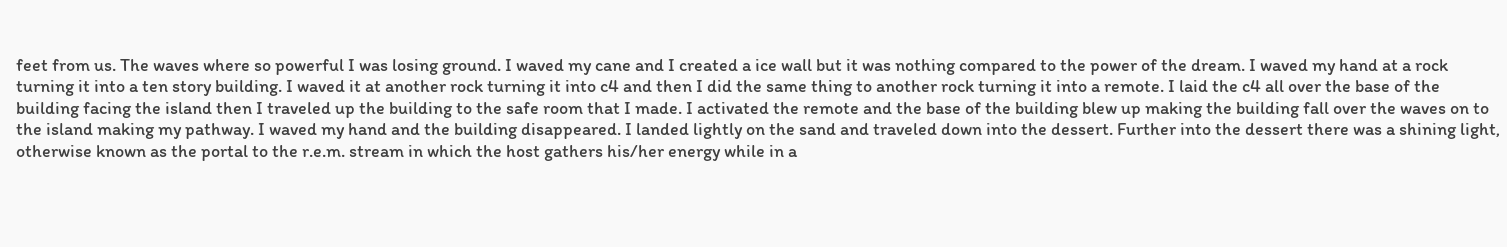feet from us. The waves where so powerful I was losing ground. I waved my cane and I created a ice wall but it was nothing compared to the power of the dream. I waved my hand at a rock turning it into a ten story building. I waved it at another rock turning it into c4 and then I did the same thing to another rock turning it into a remote. I laid the c4 all over the base of the building facing the island then I traveled up the building to the safe room that I made. I activated the remote and the base of the building blew up making the building fall over the waves on to the island making my pathway. I waved my hand and the building disappeared. I landed lightly on the sand and traveled down into the dessert. Further into the dessert there was a shining light, otherwise known as the portal to the r.e.m. stream in which the host gathers his/her energy while in a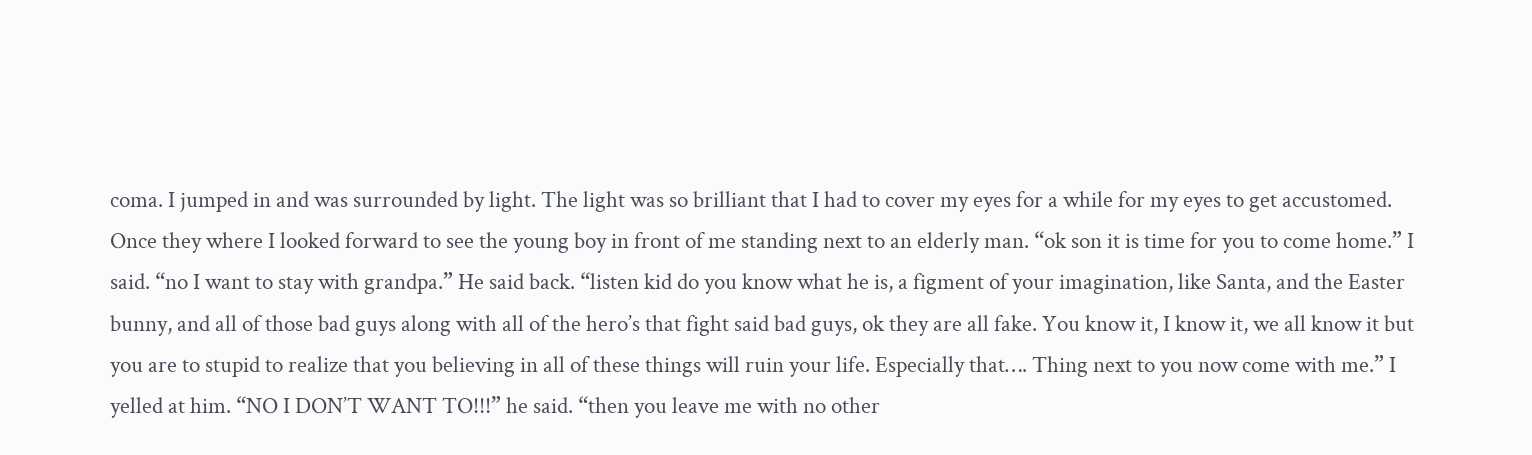coma. I jumped in and was surrounded by light. The light was so brilliant that I had to cover my eyes for a while for my eyes to get accustomed. Once they where I looked forward to see the young boy in front of me standing next to an elderly man. “ok son it is time for you to come home.” I said. “no I want to stay with grandpa.” He said back. “listen kid do you know what he is, a figment of your imagination, like Santa, and the Easter bunny, and all of those bad guys along with all of the hero’s that fight said bad guys, ok they are all fake. You know it, I know it, we all know it but you are to stupid to realize that you believing in all of these things will ruin your life. Especially that…. Thing next to you now come with me.” I yelled at him. “NO I DON’T WANT TO!!!” he said. “then you leave me with no other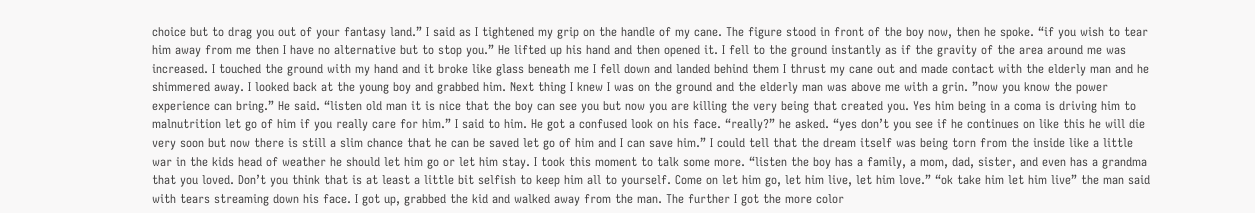choice but to drag you out of your fantasy land.” I said as I tightened my grip on the handle of my cane. The figure stood in front of the boy now, then he spoke. “if you wish to tear him away from me then I have no alternative but to stop you.” He lifted up his hand and then opened it. I fell to the ground instantly as if the gravity of the area around me was increased. I touched the ground with my hand and it broke like glass beneath me I fell down and landed behind them I thrust my cane out and made contact with the elderly man and he shimmered away. I looked back at the young boy and grabbed him. Next thing I knew I was on the ground and the elderly man was above me with a grin. ”now you know the power experience can bring.” He said. “listen old man it is nice that the boy can see you but now you are killing the very being that created you. Yes him being in a coma is driving him to malnutrition let go of him if you really care for him.” I said to him. He got a confused look on his face. “really?” he asked. “yes don’t you see if he continues on like this he will die very soon but now there is still a slim chance that he can be saved let go of him and I can save him.” I could tell that the dream itself was being torn from the inside like a little war in the kids head of weather he should let him go or let him stay. I took this moment to talk some more. “listen the boy has a family, a mom, dad, sister, and even has a grandma that you loved. Don’t you think that is at least a little bit selfish to keep him all to yourself. Come on let him go, let him live, let him love.” “ok take him let him live” the man said with tears streaming down his face. I got up, grabbed the kid and walked away from the man. The further I got the more color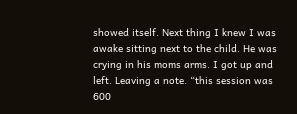showed itself. Next thing I knew I was awake sitting next to the child. He was crying in his moms arms. I got up and left. Leaving a note. “this session was 600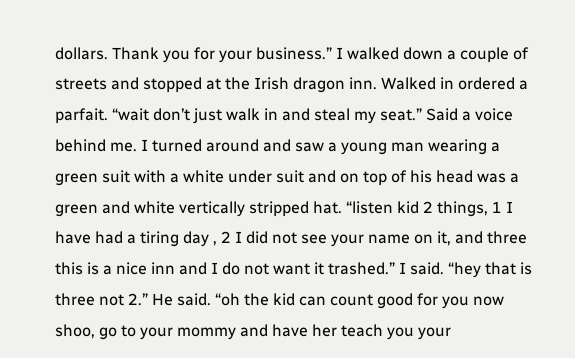dollars. Thank you for your business.” I walked down a couple of streets and stopped at the Irish dragon inn. Walked in ordered a parfait. “wait don’t just walk in and steal my seat.” Said a voice behind me. I turned around and saw a young man wearing a green suit with a white under suit and on top of his head was a green and white vertically stripped hat. “listen kid 2 things, 1 I have had a tiring day , 2 I did not see your name on it, and three this is a nice inn and I do not want it trashed.” I said. “hey that is three not 2.” He said. “oh the kid can count good for you now shoo, go to your mommy and have her teach you your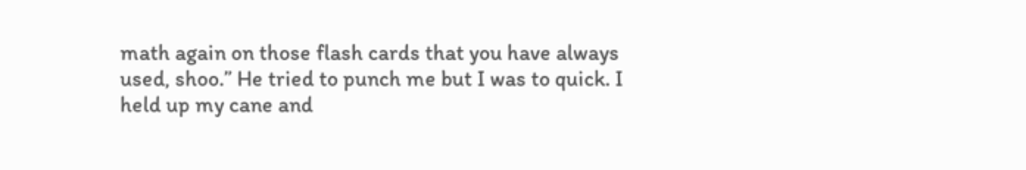math again on those flash cards that you have always used, shoo.” He tried to punch me but I was to quick. I held up my cane and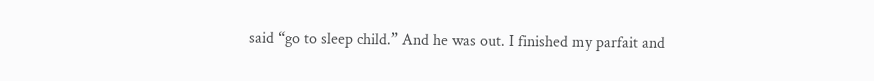said “go to sleep child.” And he was out. I finished my parfait and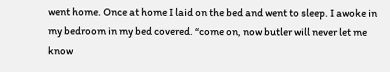went home. Once at home I laid on the bed and went to sleep. I awoke in my bedroom in my bed covered. “come on, now butler will never let me know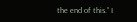the end of this.” I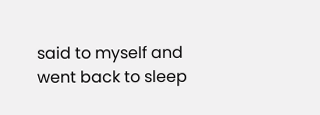said to myself and went back to sleep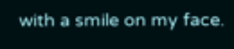with a smile on my face.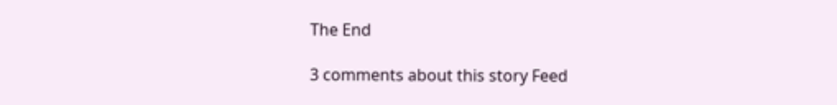The End

3 comments about this story Feed